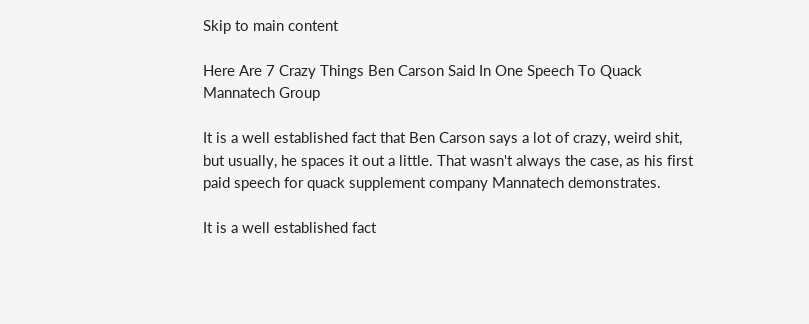Skip to main content

Here Are 7 Crazy Things Ben Carson Said In One Speech To Quack Mannatech Group

It is a well established fact that Ben Carson says a lot of crazy, weird shit, but usually, he spaces it out a little. That wasn't always the case, as his first paid speech for quack supplement company Mannatech demonstrates.

It is a well established fact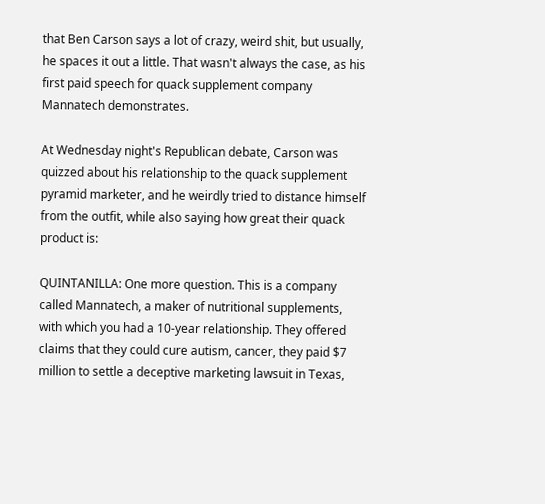that Ben Carson says a lot of crazy, weird shit, but usually, he spaces it out a little. That wasn't always the case, as his first paid speech for quack supplement company Mannatech demonstrates.

At Wednesday night's Republican debate, Carson was quizzed about his relationship to the quack supplement pyramid marketer, and he weirdly tried to distance himself from the outfit, while also saying how great their quack product is:

QUINTANILLA: One more question. This is a company called Mannatech, a maker of nutritional supplements, with which you had a 10-year relationship. They offered claims that they could cure autism, cancer, they paid $7 million to settle a deceptive marketing lawsuit in Texas,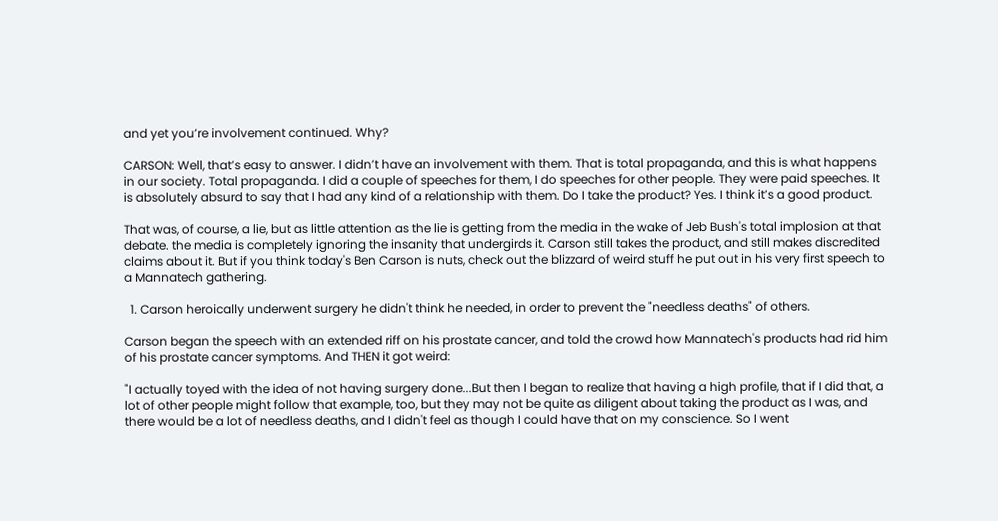and yet you’re involvement continued. Why?

CARSON: Well, that’s easy to answer. I didn’t have an involvement with them. That is total propaganda, and this is what happens in our society. Total propaganda. I did a couple of speeches for them, I do speeches for other people. They were paid speeches. It is absolutely absurd to say that I had any kind of a relationship with them. Do I take the product? Yes. I think it’s a good product.

That was, of course, a lie, but as little attention as the lie is getting from the media in the wake of Jeb Bush's total implosion at that debate. the media is completely ignoring the insanity that undergirds it. Carson still takes the product, and still makes discredited claims about it. But if you think today's Ben Carson is nuts, check out the blizzard of weird stuff he put out in his very first speech to a Mannatech gathering.

  1. Carson heroically underwent surgery he didn't think he needed, in order to prevent the "needless deaths" of others.

Carson began the speech with an extended riff on his prostate cancer, and told the crowd how Mannatech's products had rid him of his prostate cancer symptoms. And THEN it got weird:

"I actually toyed with the idea of not having surgery done...But then I began to realize that having a high profile, that if I did that, a lot of other people might follow that example, too, but they may not be quite as diligent about taking the product as I was, and there would be a lot of needless deaths, and I didn't feel as though I could have that on my conscience. So I went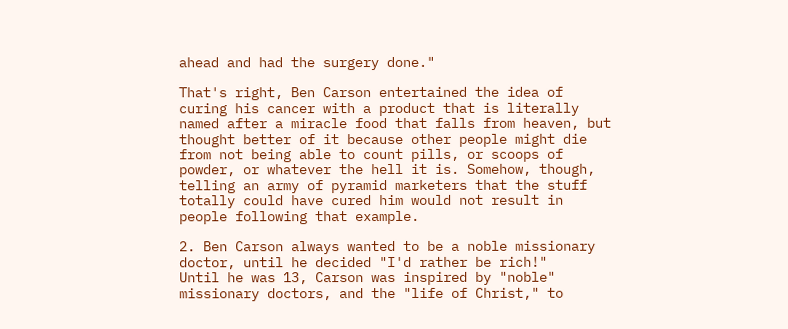ahead and had the surgery done."

That's right, Ben Carson entertained the idea of curing his cancer with a product that is literally named after a miracle food that falls from heaven, but thought better of it because other people might die from not being able to count pills, or scoops of powder, or whatever the hell it is. Somehow, though, telling an army of pyramid marketers that the stuff totally could have cured him would not result in people following that example.

2. Ben Carson always wanted to be a noble missionary doctor, until he decided "I'd rather be rich!"
Until he was 13, Carson was inspired by "noble" missionary doctors, and the "life of Christ," to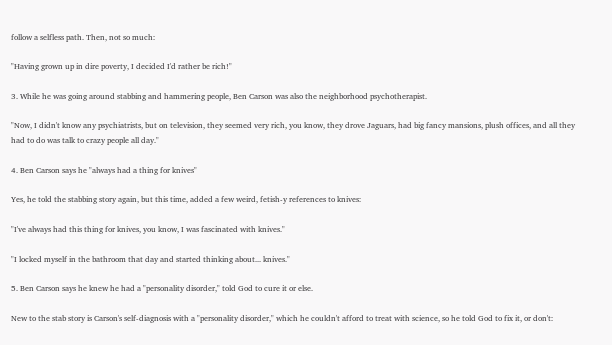follow a selfless path. Then, not so much:

"Having grown up in dire poverty, I decided I'd rather be rich!"

3. While he was going around stabbing and hammering people, Ben Carson was also the neighborhood psychotherapist.

"Now, I didn't know any psychiatrists, but on television, they seemed very rich, you know, they drove Jaguars, had big fancy mansions, plush offices, and all they had to do was talk to crazy people all day."

4. Ben Carson says he "always had a thing for knives"

Yes, he told the stabbing story again, but this time, added a few weird, fetish-y references to knives:

"I've always had this thing for knives, you know, I was fascinated with knives."

"I locked myself in the bathroom that day and started thinking about... knives."

5. Ben Carson says he knew he had a "personality disorder," told God to cure it or else.

New to the stab story is Carson's self-diagnosis with a "personality disorder," which he couldn't afford to treat with science, so he told God to fix it, or don't: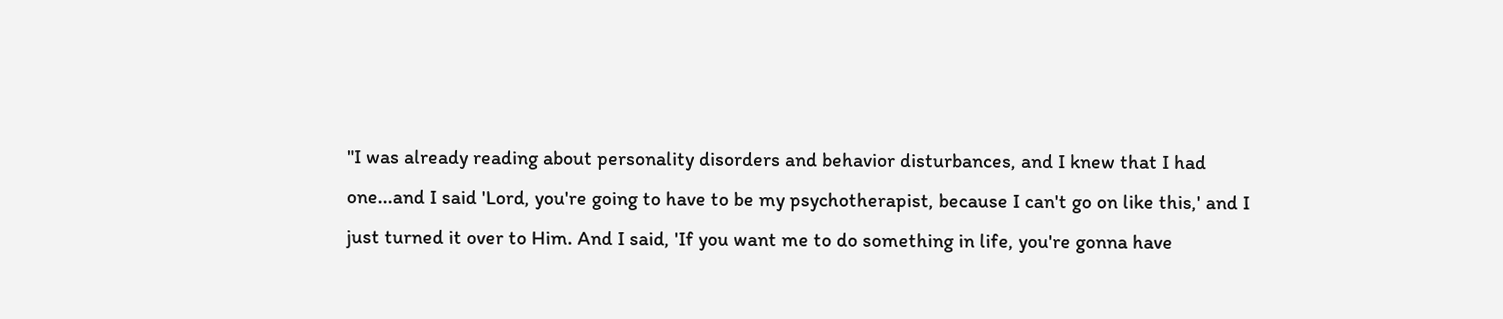"I was already reading about personality disorders and behavior disturbances, and I knew that I had one...and I said 'Lord, you're going to have to be my psychotherapist, because I can't go on like this,' and I just turned it over to Him. And I said, 'If you want me to do something in life, you're gonna have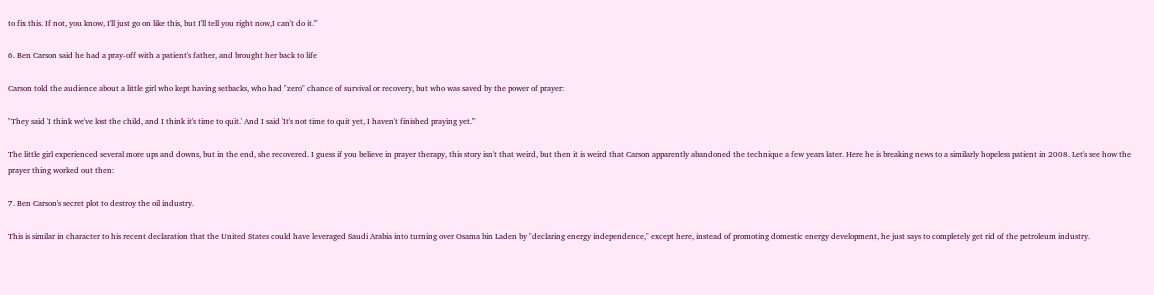to fix this. If not, you know, I'll just go on like this, but I'll tell you right now,I can't do it.'"

6. Ben Carson said he had a pray-off with a patient's father, and brought her back to life

Carson told the audience about a little girl who kept having setbacks, who had "zero" chance of survival or recovery, but who was saved by the power of prayer:

"They said 'I think we've lost the child, and I think it's time to quit.' And I said 'It's not time to quit yet, I haven't finished praying yet.'"

The little girl experienced several more ups and downs, but in the end, she recovered. I guess if you believe in prayer therapy, this story isn't that weird, but then it is weird that Carson apparently abandoned the technique a few years later. Here he is breaking news to a similarly hopeless patient in 2008. Let's see how the prayer thing worked out then:

7. Ben Carson's secret plot to destroy the oil industry.

This is similar in character to his recent declaration that the United States could have leveraged Saudi Arabia into turning over Osama bin Laden by "declaring energy independence," except here, instead of promoting domestic energy development, he just says to completely get rid of the petroleum industry.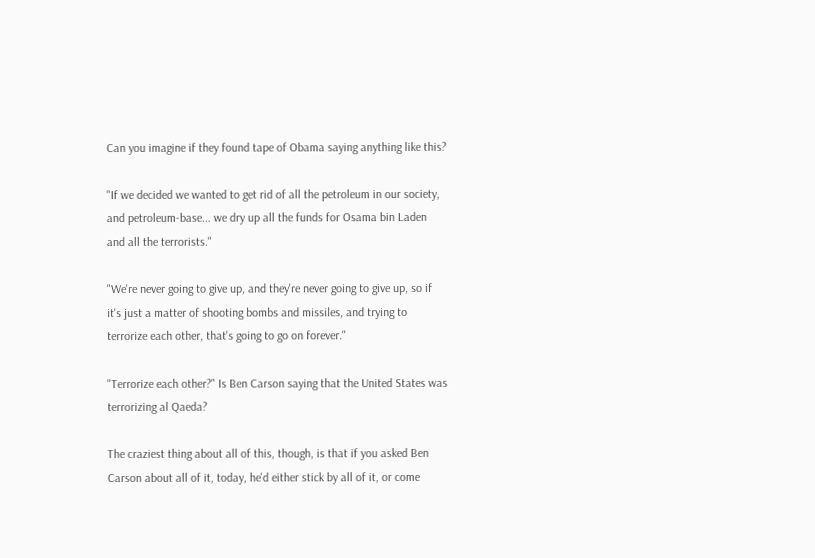Can you imagine if they found tape of Obama saying anything like this?

"If we decided we wanted to get rid of all the petroleum in our society, and petroleum-base... we dry up all the funds for Osama bin Laden and all the terrorists."

"We're never going to give up, and they're never going to give up, so if it's just a matter of shooting bombs and missiles, and trying to terrorize each other, that's going to go on forever."

"Terrorize each other?" Is Ben Carson saying that the United States was terrorizing al Qaeda?

The craziest thing about all of this, though, is that if you asked Ben Carson about all of it, today, he'd either stick by all of it, or come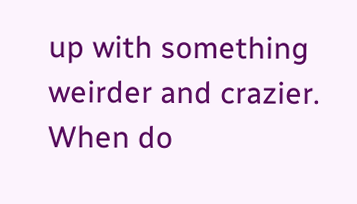up with something weirder and crazier. When do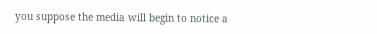you suppose the media will begin to notice a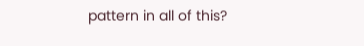pattern in all of this?